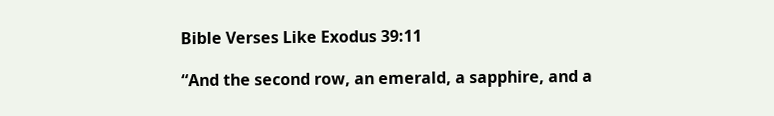Bible Verses Like Exodus 39:11

“And the second row, an emerald, a sapphire, and a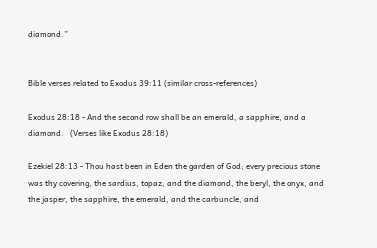diamond.”


Bible verses related to Exodus 39:11 (similar cross-references)

Exodus 28:18 - And the second row shall be an emerald, a sapphire, and a diamond.   (Verses like Exodus 28:18)

Ezekiel 28:13 - Thou hast been in Eden the garden of God; every precious stone was thy covering, the sardius, topaz, and the diamond, the beryl, the onyx, and the jasper, the sapphire, the emerald, and the carbuncle, and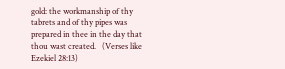gold: the workmanship of thy tabrets and of thy pipes was prepared in thee in the day that thou wast created.   (Verses like Ezekiel 28:13)